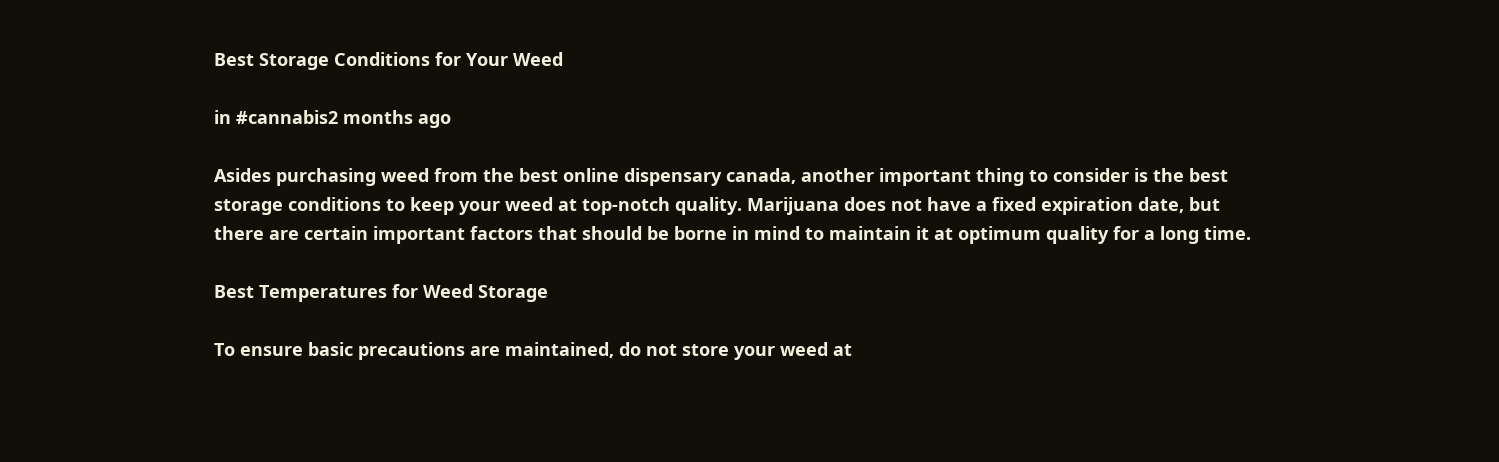Best Storage Conditions for Your Weed

in #cannabis2 months ago

Asides purchasing weed from the best online dispensary canada, another important thing to consider is the best storage conditions to keep your weed at top-notch quality. Marijuana does not have a fixed expiration date, but there are certain important factors that should be borne in mind to maintain it at optimum quality for a long time.

Best Temperatures for Weed Storage

To ensure basic precautions are maintained, do not store your weed at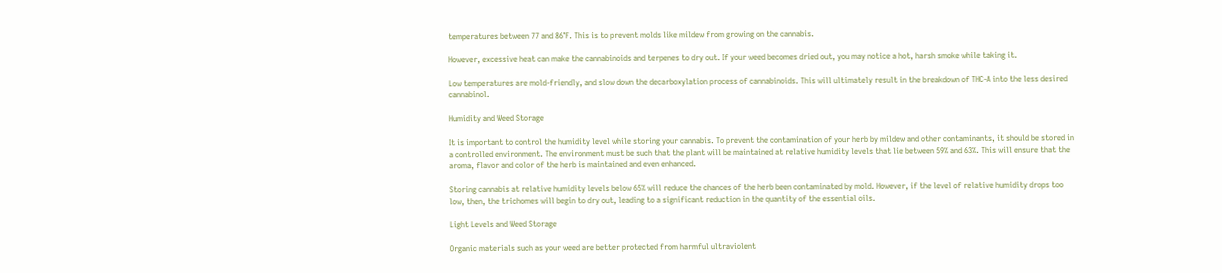temperatures between 77 and 86°F. This is to prevent molds like mildew from growing on the cannabis.

However, excessive heat can make the cannabinoids and terpenes to dry out. If your weed becomes dried out, you may notice a hot, harsh smoke while taking it.

Low temperatures are mold-friendly, and slow down the decarboxylation process of cannabinoids. This will ultimately result in the breakdown of THC-A into the less desired cannabinol.

Humidity and Weed Storage

It is important to control the humidity level while storing your cannabis. To prevent the contamination of your herb by mildew and other contaminants, it should be stored in a controlled environment. The environment must be such that the plant will be maintained at relative humidity levels that lie between 59% and 63%. This will ensure that the aroma, flavor and color of the herb is maintained and even enhanced.

Storing cannabis at relative humidity levels below 65% will reduce the chances of the herb been contaminated by mold. However, if the level of relative humidity drops too low, then, the trichomes will begin to dry out, leading to a significant reduction in the quantity of the essential oils.

Light Levels and Weed Storage

Organic materials such as your weed are better protected from harmful ultraviolent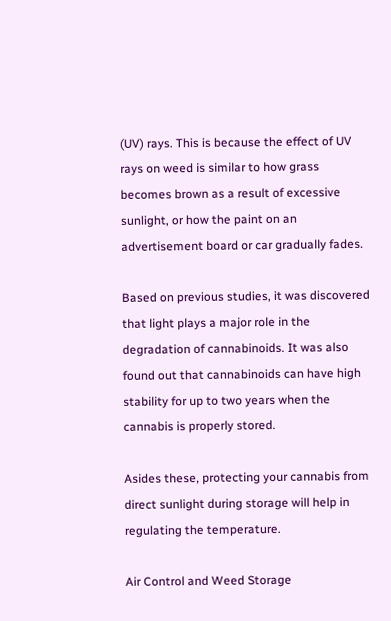(UV) rays. This is because the effect of UV rays on weed is similar to how grass becomes brown as a result of excessive sunlight, or how the paint on an advertisement board or car gradually fades.

Based on previous studies, it was discovered that light plays a major role in the degradation of cannabinoids. It was also found out that cannabinoids can have high stability for up to two years when the cannabis is properly stored.

Asides these, protecting your cannabis from direct sunlight during storage will help in regulating the temperature.

Air Control and Weed Storage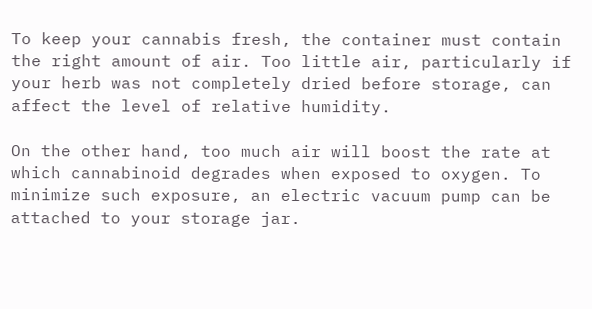To keep your cannabis fresh, the container must contain the right amount of air. Too little air, particularly if your herb was not completely dried before storage, can affect the level of relative humidity.

On the other hand, too much air will boost the rate at which cannabinoid degrades when exposed to oxygen. To minimize such exposure, an electric vacuum pump can be attached to your storage jar.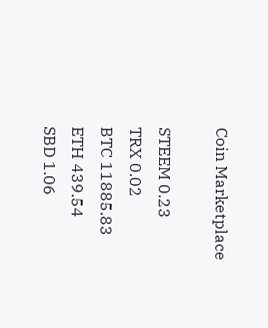Coin Marketplace

STEEM 0.23
TRX 0.02
BTC 11885.83
ETH 439.54
SBD 1.06